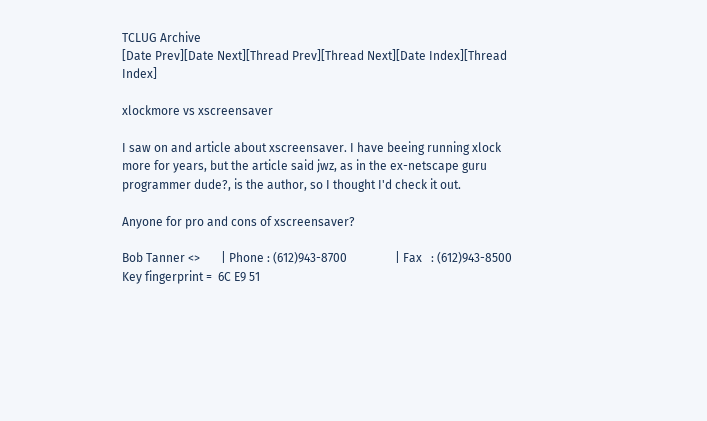TCLUG Archive
[Date Prev][Date Next][Thread Prev][Thread Next][Date Index][Thread Index]

xlockmore vs xscreensaver

I saw on and article about xscreensaver. I have beeing running xlock
more for years, but the article said jwz, as in the ex-netscape guru
programmer dude?, is the author, so I thought I'd check it out.

Anyone for pro and cons of xscreensaver?

Bob Tanner <>       | Phone : (612)943-8700                | Fax   : (612)943-8500
Key fingerprint =  6C E9 51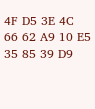4F D5 3E 4C 66 62 A9 10 E5 35 85 39 D9